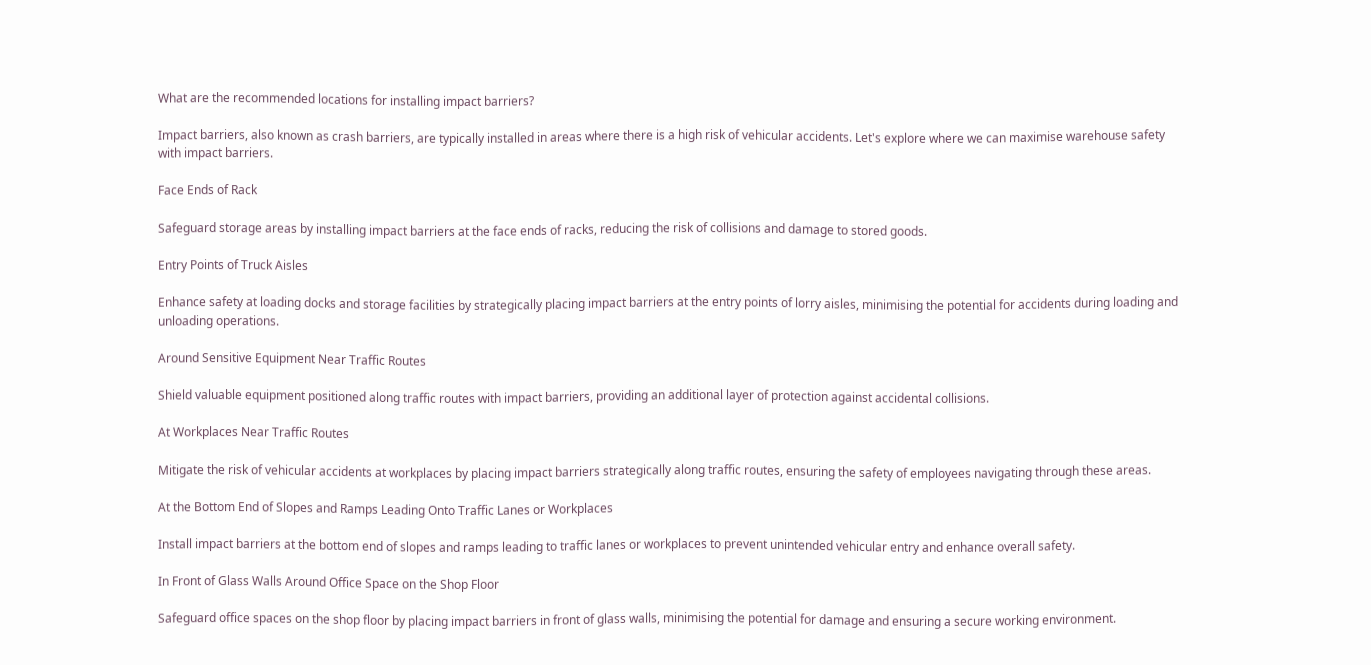What are the recommended locations for installing impact barriers?

Impact barriers, also known as crash barriers, are typically installed in areas where there is a high risk of vehicular accidents. Let's explore where we can maximise warehouse safety with impact barriers.

Face Ends of Rack

Safeguard storage areas by installing impact barriers at the face ends of racks, reducing the risk of collisions and damage to stored goods.

Entry Points of Truck Aisles

Enhance safety at loading docks and storage facilities by strategically placing impact barriers at the entry points of lorry aisles, minimising the potential for accidents during loading and unloading operations.

Around Sensitive Equipment Near Traffic Routes

Shield valuable equipment positioned along traffic routes with impact barriers, providing an additional layer of protection against accidental collisions.

At Workplaces Near Traffic Routes

Mitigate the risk of vehicular accidents at workplaces by placing impact barriers strategically along traffic routes, ensuring the safety of employees navigating through these areas.

At the Bottom End of Slopes and Ramps Leading Onto Traffic Lanes or Workplaces

Install impact barriers at the bottom end of slopes and ramps leading to traffic lanes or workplaces to prevent unintended vehicular entry and enhance overall safety.

In Front of Glass Walls Around Office Space on the Shop Floor

Safeguard office spaces on the shop floor by placing impact barriers in front of glass walls, minimising the potential for damage and ensuring a secure working environment.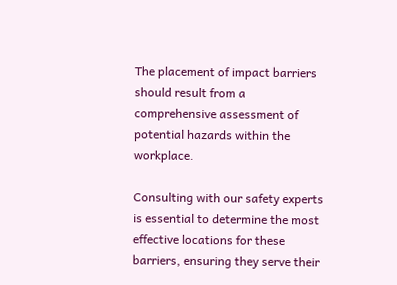The placement of impact barriers should result from a comprehensive assessment of potential hazards within the workplace.

Consulting with our safety experts is essential to determine the most effective locations for these barriers, ensuring they serve their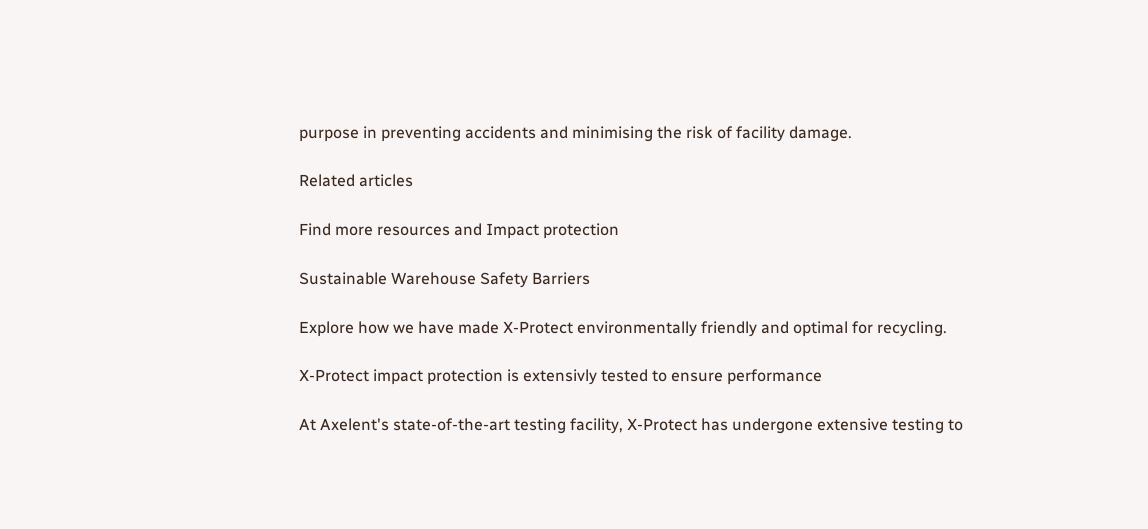purpose in preventing accidents and minimising the risk of facility damage.

Related articles

Find more resources and Impact protection

Sustainable Warehouse Safety Barriers

Explore how we have made X-Protect environmentally friendly and optimal for recycling.

X-Protect impact protection is extensivly tested to ensure performance

At Axelent's state-of-the-art testing facility, X-Protect has undergone extensive testing to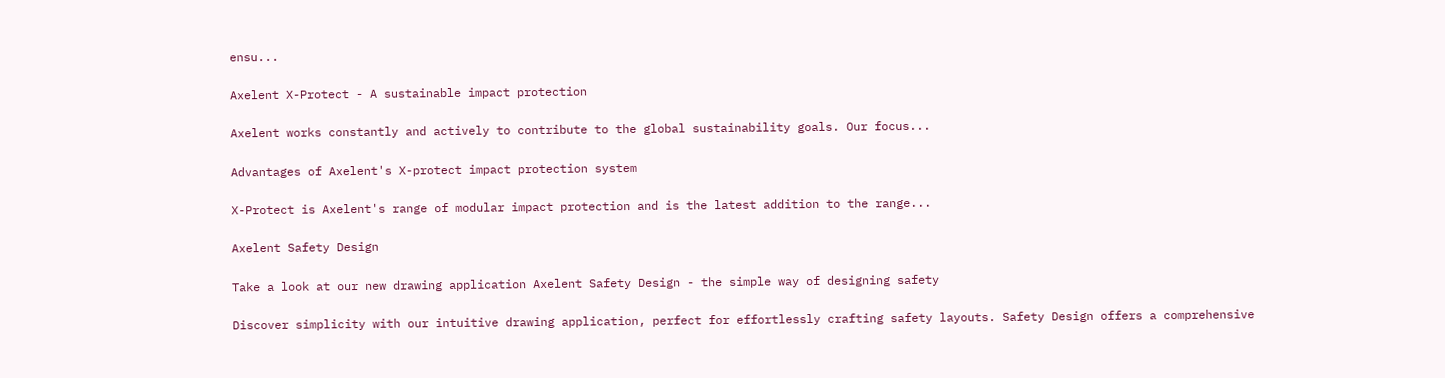ensu...

Axelent X-Protect - A sustainable impact protection

Axelent works constantly and actively to contribute to the global sustainability goals. Our focus...

Advantages of Axelent's X-protect impact protection system

X-Protect is Axelent's range of modular impact protection and is the latest addition to the range...

Axelent Safety Design

Take a look at our new drawing application Axelent Safety Design - the simple way of designing safety

Discover simplicity with our intuitive drawing application, perfect for effortlessly crafting safety layouts. Safety Design offers a comprehensive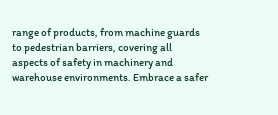range of products, from machine guards to pedestrian barriers, covering all aspects of safety in machinery and warehouse environments. Embrace a safer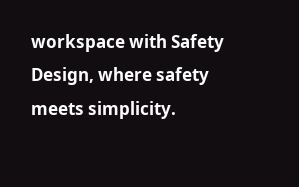workspace with Safety Design, where safety meets simplicity.